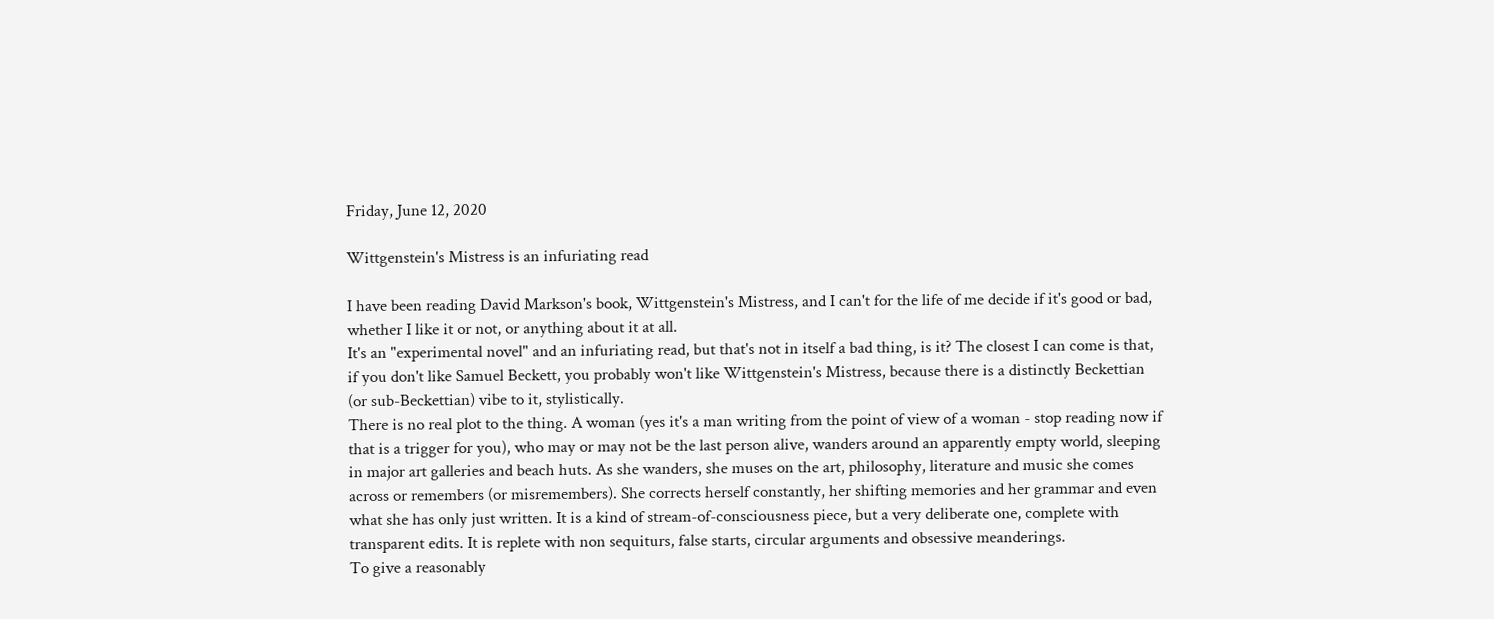Friday, June 12, 2020

Wittgenstein's Mistress is an infuriating read

I have been reading David Markson's book, Wittgenstein's Mistress, and I can't for the life of me decide if it's good or bad, whether I like it or not, or anything about it at all.
It's an "experimental novel" and an infuriating read, but that's not in itself a bad thing, is it? The closest I can come is that, if you don't like Samuel Beckett, you probably won't like Wittgenstein's Mistress, because there is a distinctly Beckettian (or sub-Beckettian) vibe to it, stylistically.
There is no real plot to the thing. A woman (yes it's a man writing from the point of view of a woman - stop reading now if that is a trigger for you), who may or may not be the last person alive, wanders around an apparently empty world, sleeping in major art galleries and beach huts. As she wanders, she muses on the art, philosophy, literature and music she comes across or remembers (or misremembers). She corrects herself constantly, her shifting memories and her grammar and even what she has only just written. It is a kind of stream-of-consciousness piece, but a very deliberate one, complete with transparent edits. It is replete with non sequiturs, false starts, circular arguments and obsessive meanderings.
To give a reasonably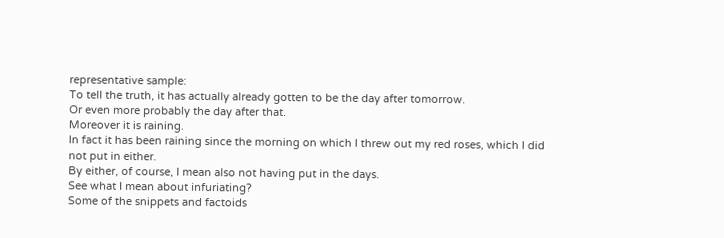representative sample:
To tell the truth, it has actually already gotten to be the day after tomorrow.
Or even more probably the day after that.
Moreover it is raining.
In fact it has been raining since the morning on which I threw out my red roses, which I did not put in either.
By either, of course, I mean also not having put in the days.
See what I mean about infuriating?
Some of the snippets and factoids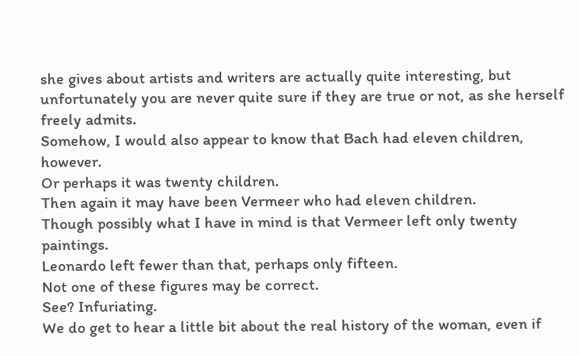she gives about artists and writers are actually quite interesting, but unfortunately you are never quite sure if they are true or not, as she herself freely admits.
Somehow, I would also appear to know that Bach had eleven children, however.
Or perhaps it was twenty children.
Then again it may have been Vermeer who had eleven children.
Though possibly what I have in mind is that Vermeer left only twenty paintings.
Leonardo left fewer than that, perhaps only fifteen.
Not one of these figures may be correct.
See? Infuriating.
We do get to hear a little bit about the real history of the woman, even if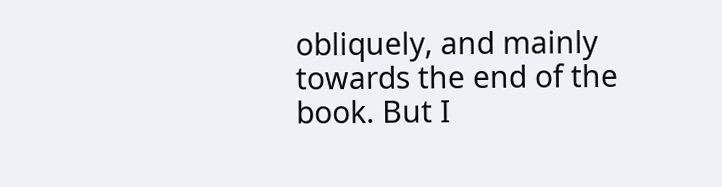obliquely, and mainly towards the end of the book. But I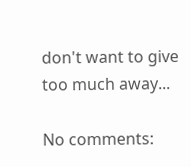don't want to give too much away...

No comments: